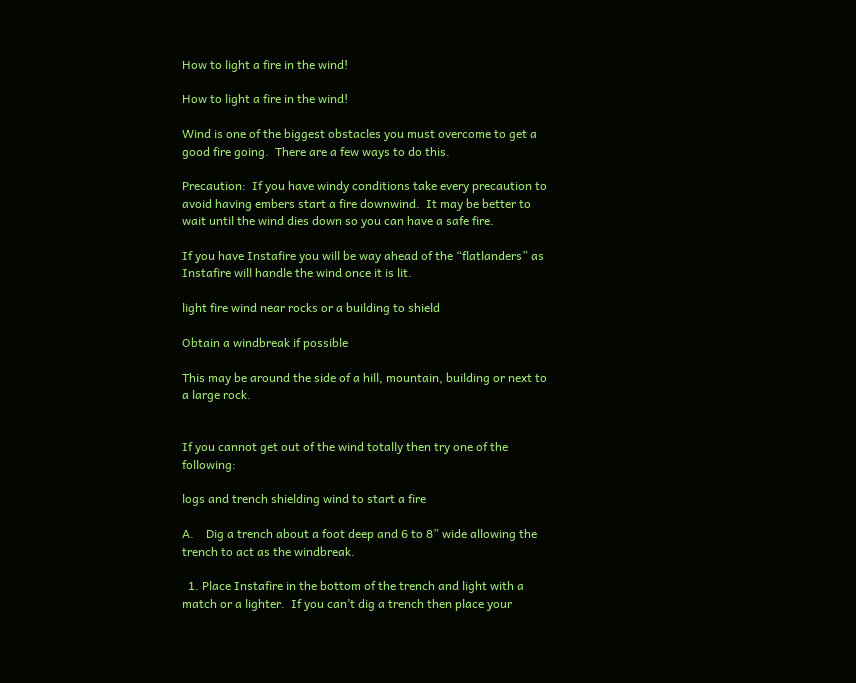How to light a fire in the wind!

How to light a fire in the wind!

Wind is one of the biggest obstacles you must overcome to get a good fire going.  There are a few ways to do this.

Precaution:  If you have windy conditions take every precaution to avoid having embers start a fire downwind.  It may be better to wait until the wind dies down so you can have a safe fire.

If you have Instafire you will be way ahead of the “flatlanders” as Instafire will handle the wind once it is lit.

light fire wind near rocks or a building to shield

Obtain a windbreak if possible

This may be around the side of a hill, mountain, building or next to a large rock.


If you cannot get out of the wind totally then try one of the following:

logs and trench shielding wind to start a fire

A.    Dig a trench about a foot deep and 6 to 8” wide allowing the trench to act as the windbreak.

  1. Place Instafire in the bottom of the trench and light with a match or a lighter.  If you can’t dig a trench then place your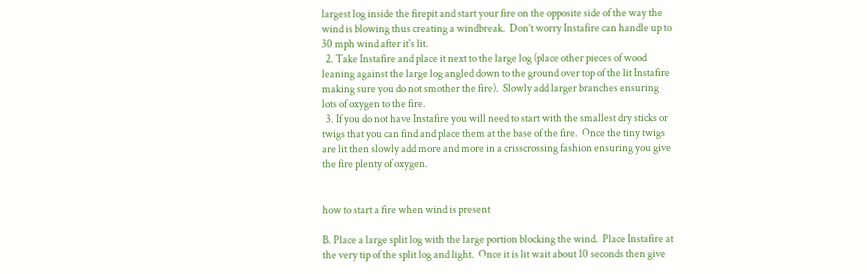largest log inside the firepit and start your fire on the opposite side of the way the wind is blowing thus creating a windbreak.  Don’t worry Instafire can handle up to 30 mph wind after it's lit.
  2. Take Instafire and place it next to the large log (place other pieces of wood leaning against the large log angled down to the ground over top of the lit Instafire making sure you do not smother the fire).  Slowly add larger branches ensuring lots of oxygen to the fire.
  3. If you do not have Instafire you will need to start with the smallest dry sticks or twigs that you can find and place them at the base of the fire.  Once the tiny twigs are lit then slowly add more and more in a crisscrossing fashion ensuring you give the fire plenty of oxygen.


how to start a fire when wind is present

B. Place a large split log with the large portion blocking the wind.  Place Instafire at the very tip of the split log and light.  Once it is lit wait about 10 seconds then give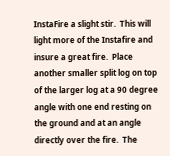InstaFire a slight stir.  This will light more of the Instafire and insure a great fire.  Place another smaller split log on top of the larger log at a 90 degree angle with one end resting on the ground and at an angle directly over the fire.  The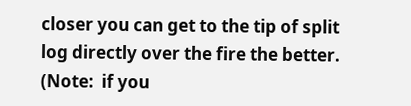closer you can get to the tip of split log directly over the fire the better.  (Note:  if you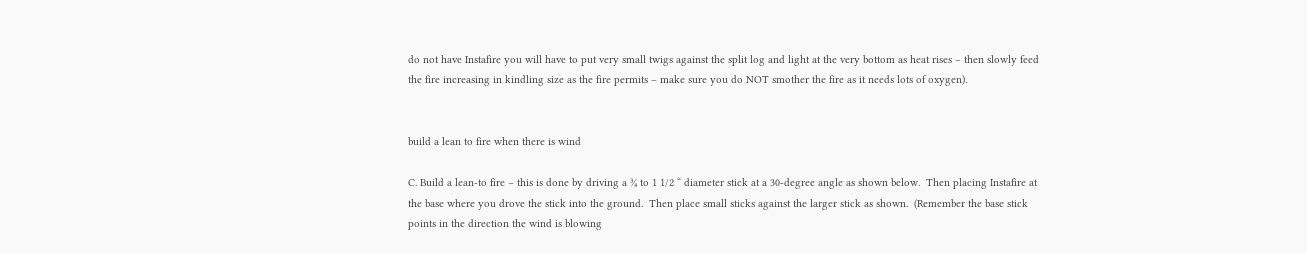do not have Instafire you will have to put very small twigs against the split log and light at the very bottom as heat rises – then slowly feed the fire increasing in kindling size as the fire permits – make sure you do NOT smother the fire as it needs lots of oxygen).


build a lean to fire when there is wind

C. Build a lean-to fire – this is done by driving a ¾ to 1 1/2 “ diameter stick at a 30-degree angle as shown below.  Then placing Instafire at the base where you drove the stick into the ground.  Then place small sticks against the larger stick as shown.  (Remember the base stick points in the direction the wind is blowing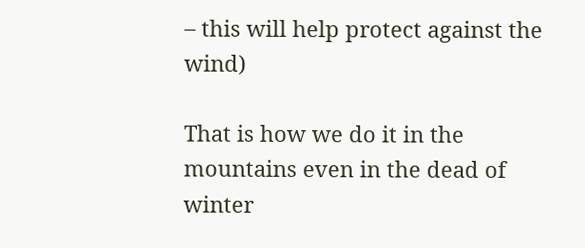– this will help protect against the wind)

That is how we do it in the mountains even in the dead of winter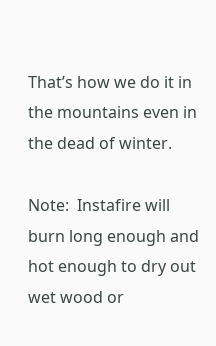That’s how we do it in the mountains even in the dead of winter.

Note:  Instafire will burn long enough and hot enough to dry out wet wood or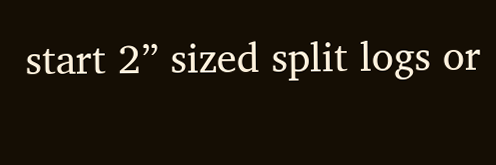start 2” sized split logs or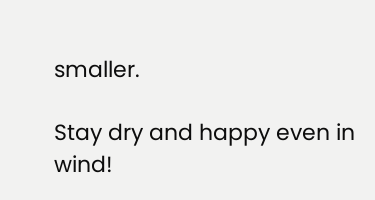smaller.

Stay dry and happy even in wind!